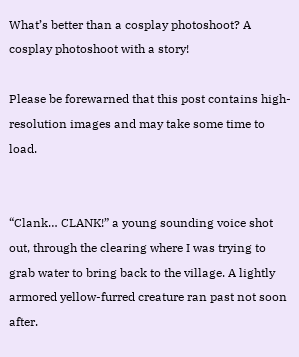What’s better than a cosplay photoshoot? A cosplay photoshoot with a story!

Please be forewarned that this post contains high-resolution images and may take some time to load.


“Clank… CLANK!” a young sounding voice shot out, through the clearing where I was trying to grab water to bring back to the village. A lightly armored yellow-furred creature ran past not soon after.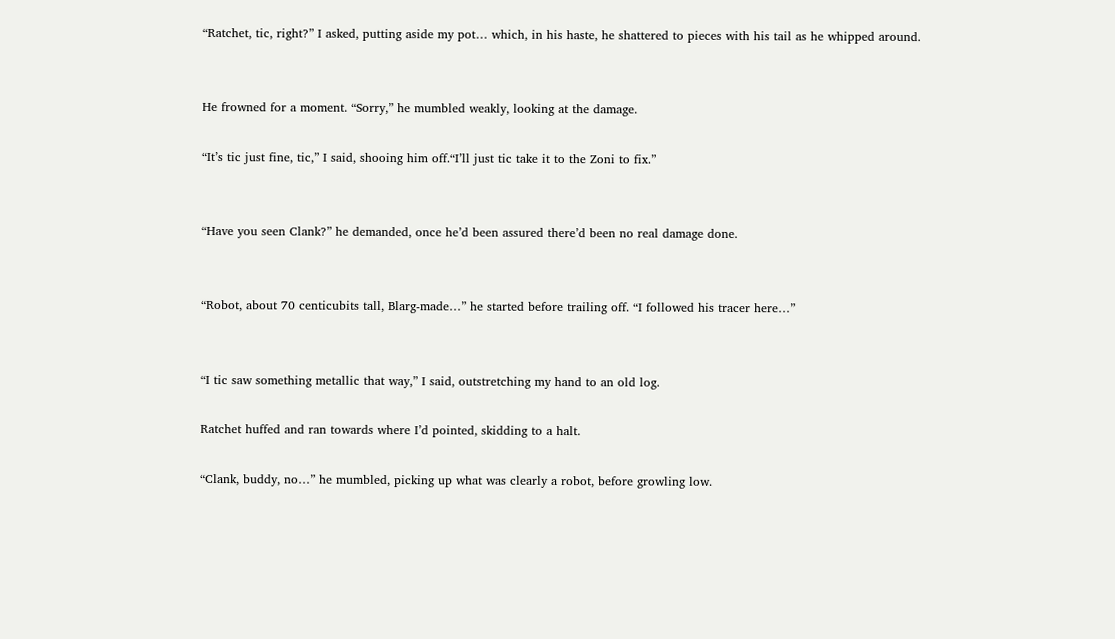“Ratchet, tic, right?” I asked, putting aside my pot… which, in his haste, he shattered to pieces with his tail as he whipped around.


He frowned for a moment. “Sorry,” he mumbled weakly, looking at the damage.

“It’s tic just fine, tic,” I said, shooing him off.“I’ll just tic take it to the Zoni to fix.”


“Have you seen Clank?” he demanded, once he’d been assured there’d been no real damage done.


“Robot, about 70 centicubits tall, Blarg-made…” he started before trailing off. “I followed his tracer here…”


“I tic saw something metallic that way,” I said, outstretching my hand to an old log.

Ratchet huffed and ran towards where I’d pointed, skidding to a halt.

“Clank, buddy, no…” he mumbled, picking up what was clearly a robot, before growling low.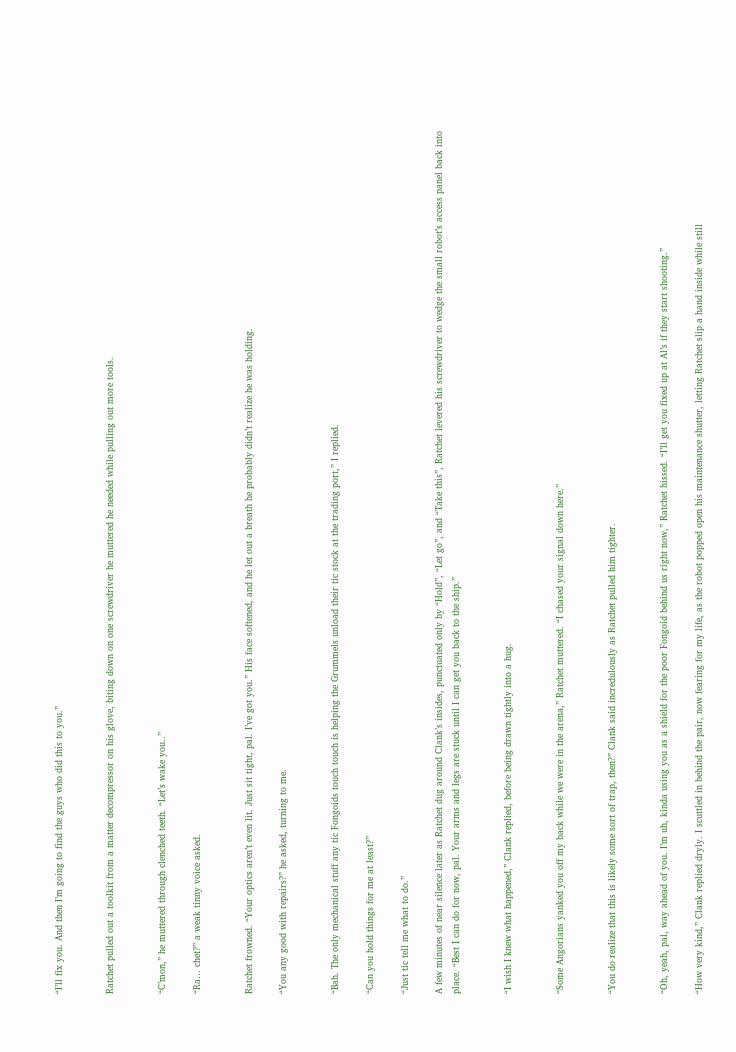“I’ll fix you. And then I’m going to find the guys who did this to you.”


Ratchet pulled out a toolkit from a matter decompressor on his glove, biting down on one screwdriver he muttered he needed while pulling out more tools.


“C’mon,” he muttered through clenched teeth. “Let’s wake you..”

“Ra… chet?” a weak tinny voice asked.


Ratchet frowned. “Your optics aren’t even lit. Just sit tight, pal. I’ve got you.” His face softened, and he let out a breath he probably didn’t realize he was holding.

“You any good with repairs?” he asked, turning to me.


“Bah. The only mechanical stuff any tic Fongoids touch touch is helping the Grummels unload their tic stock at the trading port,” I replied.

“Can you hold things for me at least?”

“Just tic tell me what to do.”

A few minutes of near silence later as Ratchet dug around Clank’s insides, punctuated only by “Hold”, “Let go”, and “Take this”, Ratchet levered his screwdriver to wedge the small robot’s access panel back into place. “Best I can do for now, pal. Your arms and legs are stuck until I can get you back to the ship.”


“I wish I knew what happened,” Clank replied, before being drawn tightly into a hug.


“Some Angorians yanked you off my back while we were in the arena,” Ratchet muttered. “I chased your signal down here.”


“You do realize that this is likely some sort of trap, then?” Clank said incredulously as Ratchet pulled him tighter.


“Oh, yeah, pal, way ahead of you. I’m uh, kinda using you as a shield for the poor Fongoid behind us right now,” Ratchet hissed. “I’ll get you fixed up at Al’s if they start shooting.”

“How very kind,” Clank replied dryly. I scuttled in behind the pair, now fearing for my life, as the robot popped open his maintenance shutter, letting Ratchet slip a hand inside while still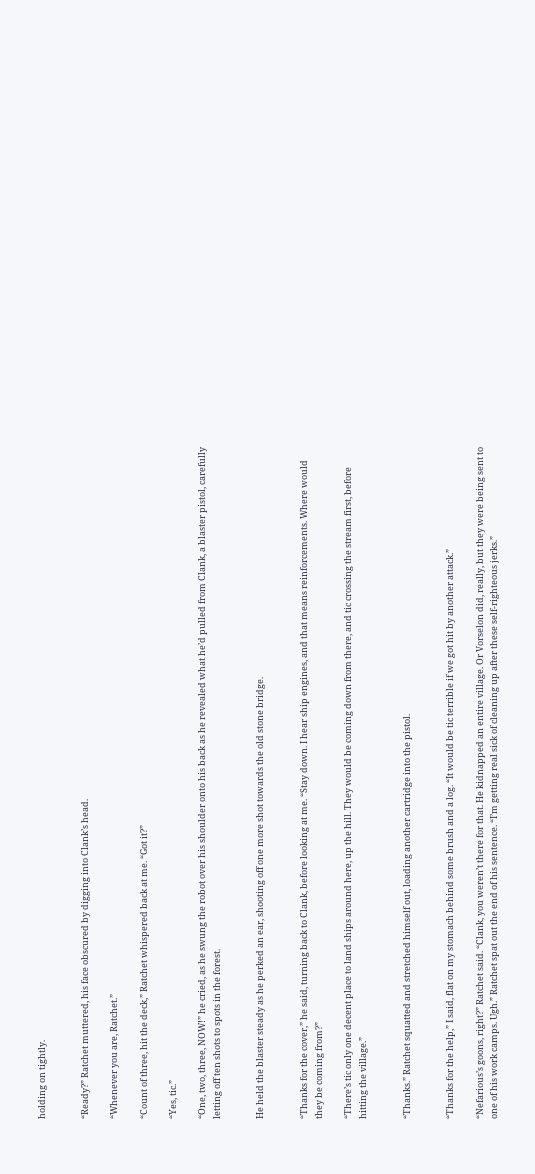holding on tightly.


“Ready?” Ratchet muttered, his face obscured by digging into Clank’s head.

“Whenever you are, Ratchet.”

“Count of three, hit the deck,” Ratchet whispered back at me. “Got it?”

“Yes, tic.”

“One, two, three, NOW!” he cried, as he swung the robot over his shoulder onto his back as he revealed what he’d pulled from Clank, a blaster pistol, carefully letting off ten shots to spots in the forest.


He held the blaster steady as he perked an ear, shooting off one more shot towards the old stone bridge.


“Thanks for the cover,” he said, turning back to Clank, before looking at me. “Stay down. I hear ship engines, and that means reinforcements. Where would they be coming from?”

“There’s tic only one decent place to land ships around here, up the hill. They would be coming down from there, and tic crossing the stream first, before hitting the village.”


“Thanks.” Ratchet squatted and stretched himself out, loading another cartridge into the pistol.


“Thanks for the help,” I said, flat on my stomach behind some brush and a log. “It would be tic terrible if we got hit by another attack.”

“Nefarious’s goons, right?” Ratchet said. “Clank, you weren’t there for that. He kidnapped an entire village. Or Vorselon did, really, but they were being sent to one of his work camps. Ugh.” Ratchet spat out the end of his sentence. “I’m getting real sick of cleaning up after these self-righteous jerks.”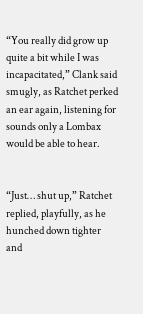“You really did grow up quite a bit while I was incapacitated,” Clank said smugly, as Ratchet perked an ear again, listening for sounds only a Lombax would be able to hear.


“Just… shut up,” Ratchet replied, playfully, as he hunched down tighter and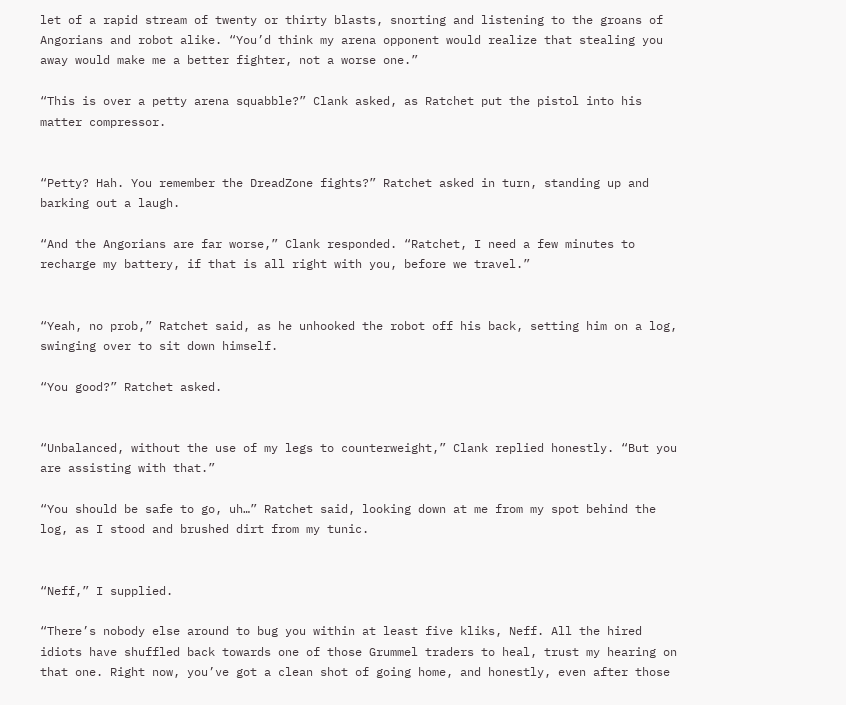let of a rapid stream of twenty or thirty blasts, snorting and listening to the groans of Angorians and robot alike. “You’d think my arena opponent would realize that stealing you away would make me a better fighter, not a worse one.”

“This is over a petty arena squabble?” Clank asked, as Ratchet put the pistol into his matter compressor.


“Petty? Hah. You remember the DreadZone fights?” Ratchet asked in turn, standing up and barking out a laugh.

“And the Angorians are far worse,” Clank responded. “Ratchet, I need a few minutes to recharge my battery, if that is all right with you, before we travel.”


“Yeah, no prob,” Ratchet said, as he unhooked the robot off his back, setting him on a log, swinging over to sit down himself.

“You good?” Ratchet asked.


“Unbalanced, without the use of my legs to counterweight,” Clank replied honestly. “But you are assisting with that.”

“You should be safe to go, uh…” Ratchet said, looking down at me from my spot behind the log, as I stood and brushed dirt from my tunic.


“Neff,” I supplied.

“There’s nobody else around to bug you within at least five kliks, Neff. All the hired idiots have shuffled back towards one of those Grummel traders to heal, trust my hearing on that one. Right now, you’ve got a clean shot of going home, and honestly, even after those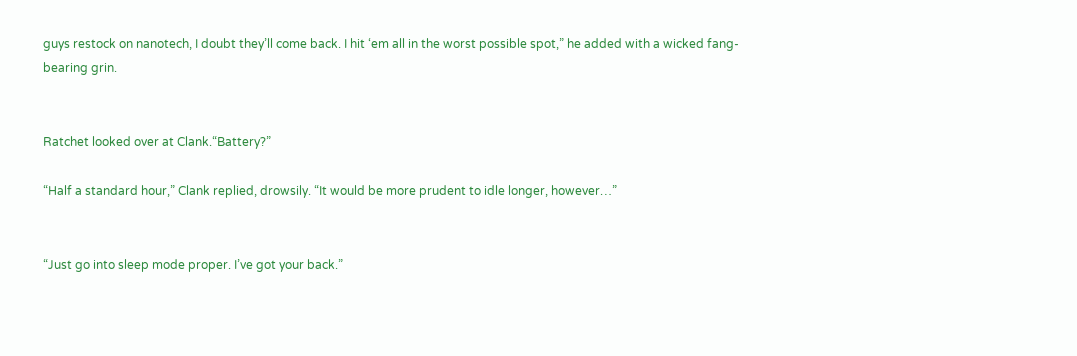guys restock on nanotech, I doubt they’ll come back. I hit ‘em all in the worst possible spot,” he added with a wicked fang-bearing grin.


Ratchet looked over at Clank.“Battery?”

“Half a standard hour,” Clank replied, drowsily. “It would be more prudent to idle longer, however…”


“Just go into sleep mode proper. I’ve got your back.”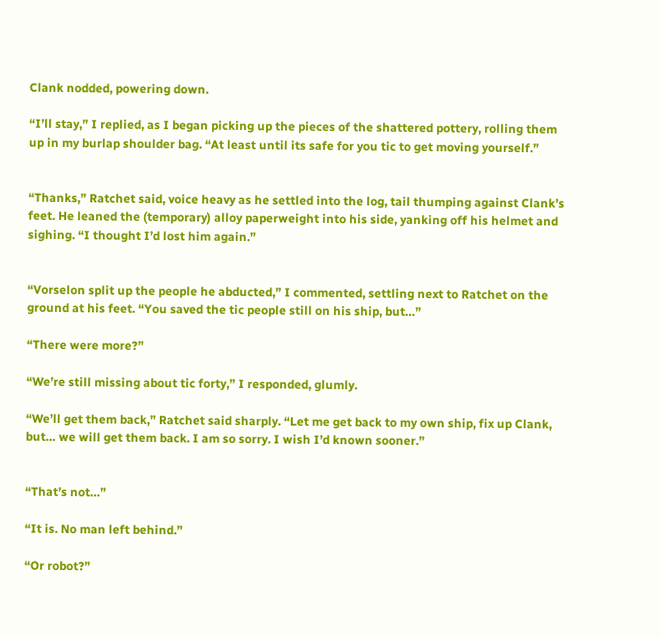Clank nodded, powering down.

“I’ll stay,” I replied, as I began picking up the pieces of the shattered pottery, rolling them up in my burlap shoulder bag. “At least until its safe for you tic to get moving yourself.”


“Thanks,” Ratchet said, voice heavy as he settled into the log, tail thumping against Clank’s feet. He leaned the (temporary) alloy paperweight into his side, yanking off his helmet and sighing. “I thought I’d lost him again.”


“Vorselon split up the people he abducted,” I commented, settling next to Ratchet on the ground at his feet. “You saved the tic people still on his ship, but…”

“There were more?”

“We’re still missing about tic forty,” I responded, glumly.

“We’ll get them back,” Ratchet said sharply. “Let me get back to my own ship, fix up Clank, but… we will get them back. I am so sorry. I wish I’d known sooner.”


“That’s not…”

“It is. No man left behind.”

“Or robot?”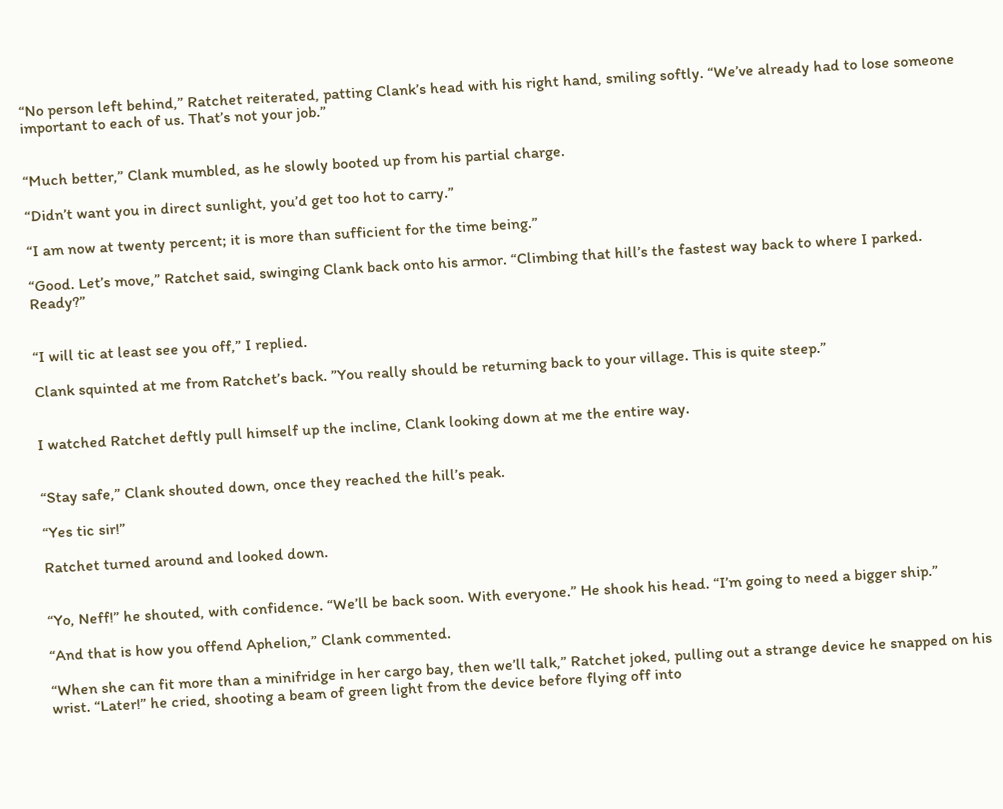“No person left behind,” Ratchet reiterated, patting Clank’s head with his right hand, smiling softly. “We’ve already had to lose someone important to each of us. That’s not your job.”


“Much better,” Clank mumbled, as he slowly booted up from his partial charge.

“Didn’t want you in direct sunlight, you’d get too hot to carry.”

“I am now at twenty percent; it is more than sufficient for the time being.”

“Good. Let’s move,” Ratchet said, swinging Clank back onto his armor. “Climbing that hill’s the fastest way back to where I parked. Ready?”


“I will tic at least see you off,” I replied.

Clank squinted at me from Ratchet’s back. ”You really should be returning back to your village. This is quite steep.”


I watched Ratchet deftly pull himself up the incline, Clank looking down at me the entire way.


“Stay safe,” Clank shouted down, once they reached the hill’s peak.

“Yes tic sir!”

Ratchet turned around and looked down.


“Yo, Neff!” he shouted, with confidence. “We’ll be back soon. With everyone.” He shook his head. “I’m going to need a bigger ship.”

“And that is how you offend Aphelion,” Clank commented.

“When she can fit more than a minifridge in her cargo bay, then we’ll talk,” Ratchet joked, pulling out a strange device he snapped on his wrist. “Later!” he cried, shooting a beam of green light from the device before flying off into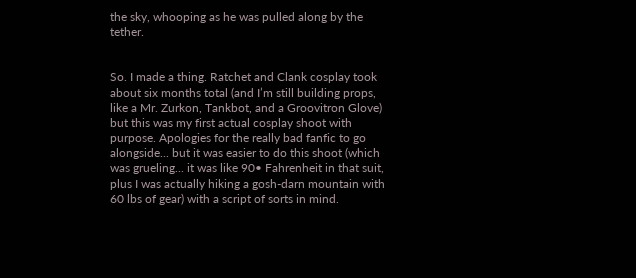the sky, whooping as he was pulled along by the tether.


So. I made a thing. Ratchet and Clank cosplay took about six months total (and I’m still building props, like a Mr. Zurkon, Tankbot, and a Groovitron Glove) but this was my first actual cosplay shoot with purpose. Apologies for the really bad fanfic to go alongside... but it was easier to do this shoot (which was grueling... it was like 90• Fahrenheit in that suit, plus I was actually hiking a gosh-darn mountain with 60 lbs of gear) with a script of sorts in mind.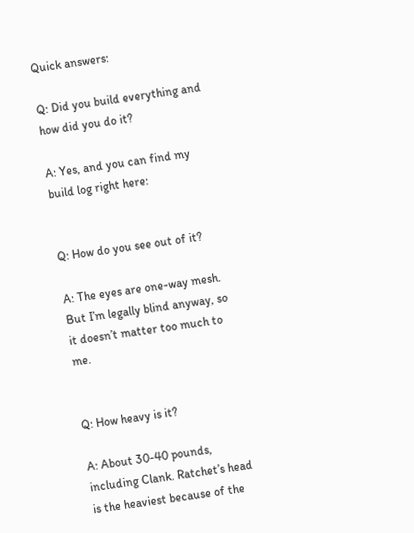Quick answers:

Q: Did you build everything and how did you do it?

A: Yes, and you can find my build log right here:


Q: How do you see out of it?

A: The eyes are one-way mesh. But I’m legally blind anyway, so it doesn’t matter too much to me.


Q: How heavy is it?

A: About 30-40 pounds, including Clank. Ratchet’s head is the heaviest because of the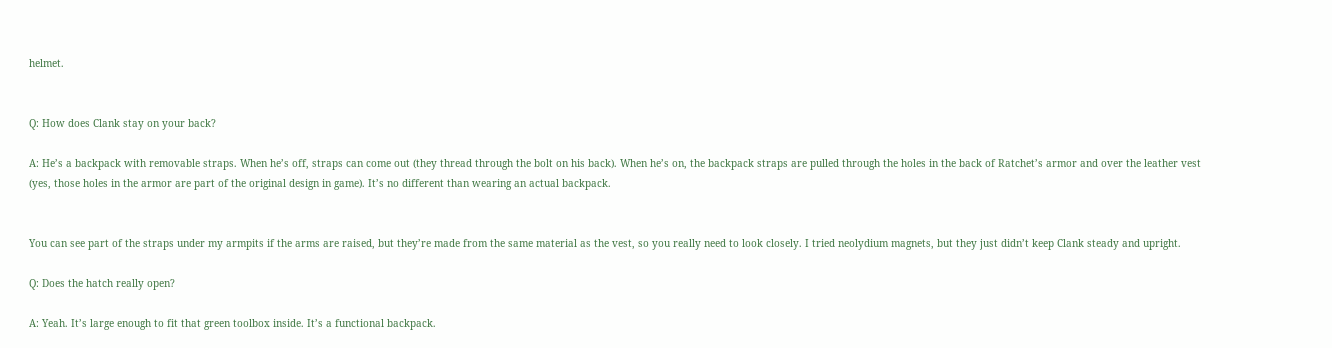helmet.


Q: How does Clank stay on your back?

A: He’s a backpack with removable straps. When he’s off, straps can come out (they thread through the bolt on his back). When he’s on, the backpack straps are pulled through the holes in the back of Ratchet’s armor and over the leather vest (yes, those holes in the armor are part of the original design in game). It’s no different than wearing an actual backpack.


You can see part of the straps under my armpits if the arms are raised, but they’re made from the same material as the vest, so you really need to look closely. I tried neolydium magnets, but they just didn’t keep Clank steady and upright.

Q: Does the hatch really open?

A: Yeah. It’s large enough to fit that green toolbox inside. It’s a functional backpack.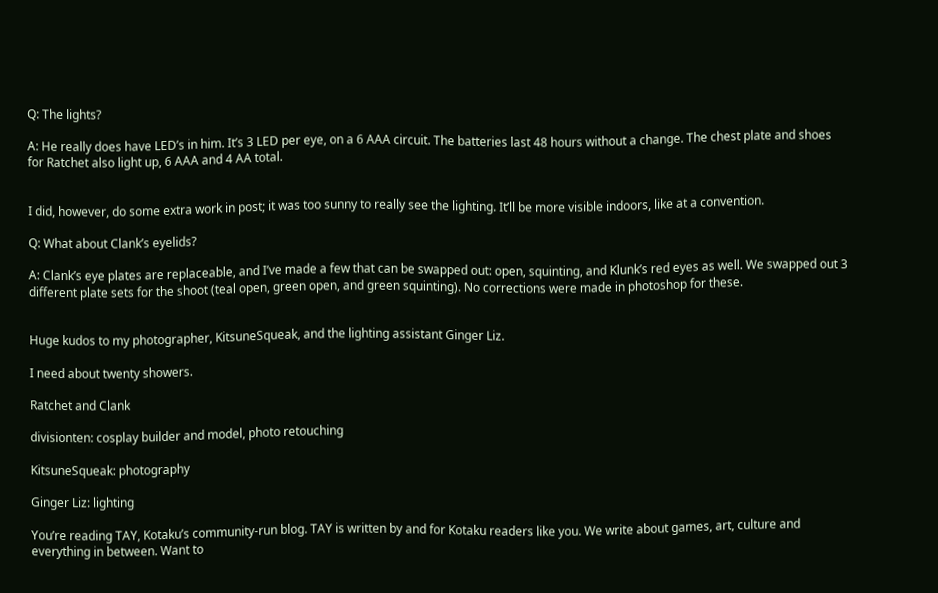Q: The lights?

A: He really does have LED’s in him. It’s 3 LED per eye, on a 6 AAA circuit. The batteries last 48 hours without a change. The chest plate and shoes for Ratchet also light up, 6 AAA and 4 AA total.


I did, however, do some extra work in post; it was too sunny to really see the lighting. It’ll be more visible indoors, like at a convention.

Q: What about Clank’s eyelids?

A: Clank’s eye plates are replaceable, and I’ve made a few that can be swapped out: open, squinting, and Klunk’s red eyes as well. We swapped out 3 different plate sets for the shoot (teal open, green open, and green squinting). No corrections were made in photoshop for these.


Huge kudos to my photographer, KitsuneSqueak, and the lighting assistant Ginger Liz.

I need about twenty showers.

Ratchet and Clank

divisionten: cosplay builder and model, photo retouching

KitsuneSqueak: photography

Ginger Liz: lighting

You’re reading TAY, Kotaku’s community-run blog. TAY is written by and for Kotaku readers like you. We write about games, art, culture and everything in between. Want to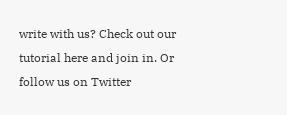write with us? Check out our tutorial here and join in. Or follow us on Twitter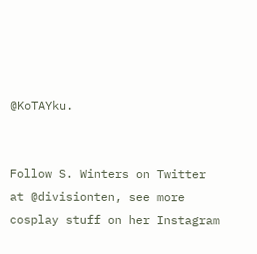@KoTAYku.


Follow S. Winters on Twitter at @divisionten, see more cosplay stuff on her Instagram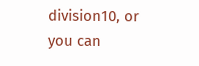division10, or you can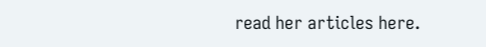read her articles here.